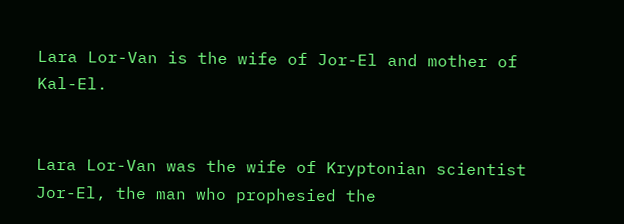Lara Lor-Van is the wife of Jor-El and mother of Kal-El.


Lara Lor-Van was the wife of Kryptonian scientist Jor-El, the man who prophesied the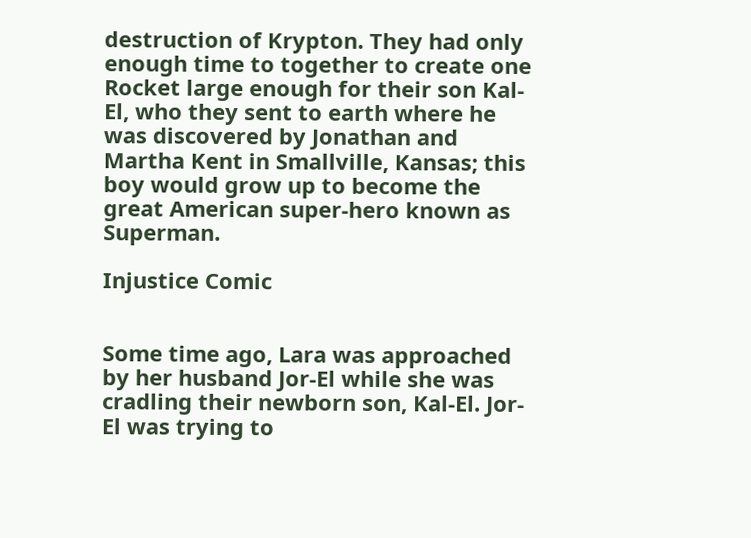destruction of Krypton. They had only enough time to together to create one Rocket large enough for their son Kal-El, who they sent to earth where he was discovered by Jonathan and Martha Kent in Smallville, Kansas; this boy would grow up to become the great American super-hero known as Superman.

Injustice Comic


Some time ago, Lara was approached by her husband Jor-El while she was cradling their newborn son, Kal-El. Jor-El was trying to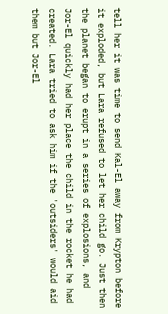tell her it was time to send Kal-El away from Krypton before it exploded, but Lara refused to let her child go. Just then the planet began to erupt in a series of explosions, and Jor-El quickly had her place the child in the rocket he had created. Lara tried to ask him if the 'outsiders' would aid them but Jor-El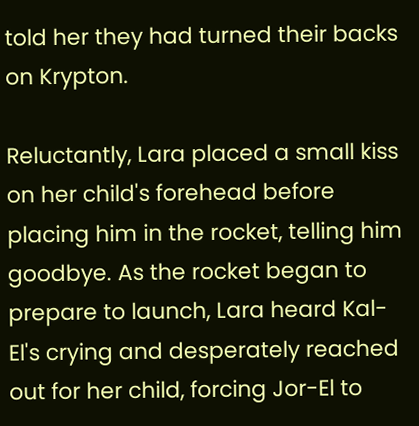told her they had turned their backs on Krypton.

Reluctantly, Lara placed a small kiss on her child's forehead before placing him in the rocket, telling him goodbye. As the rocket began to prepare to launch, Lara heard Kal-El's crying and desperately reached out for her child, forcing Jor-El to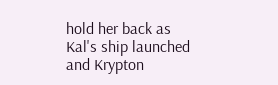hold her back as Kal's ship launched and Krypton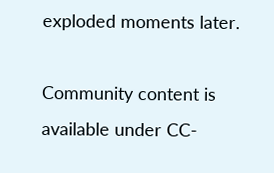exploded moments later.

Community content is available under CC-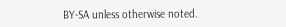BY-SA unless otherwise noted.